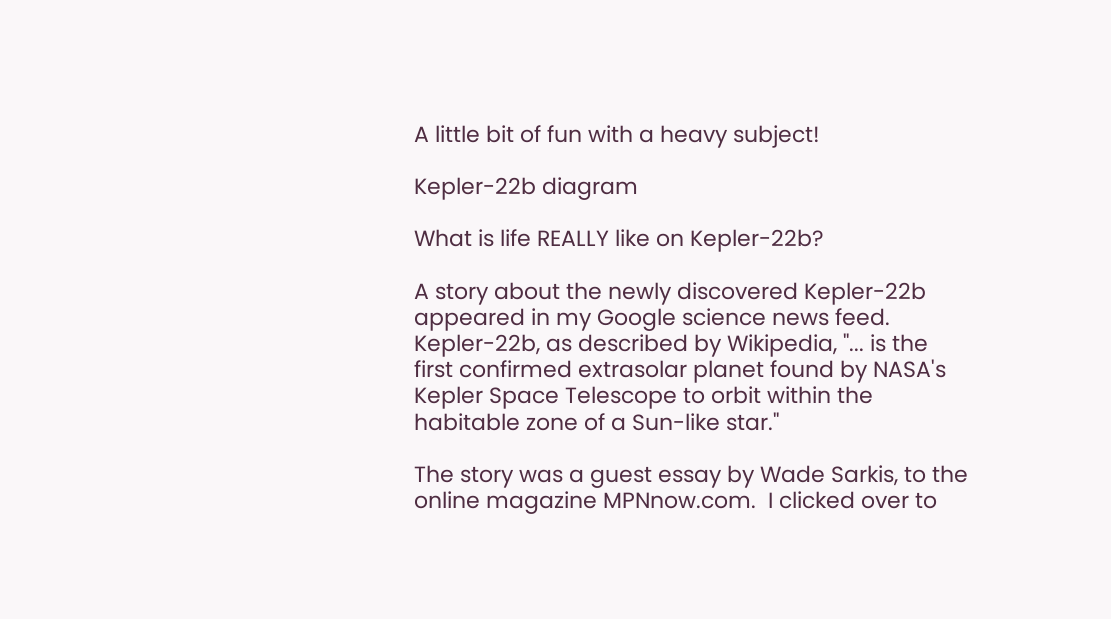A little bit of fun with a heavy subject!

Kepler-22b diagram

What is life REALLY like on Kepler-22b?

A story about the newly discovered Kepler-22b appeared in my Google science news feed.  Kepler-22b, as described by Wikipedia, "... is the first confirmed extrasolar planet found by NASA's Kepler Space Telescope to orbit within the habitable zone of a Sun-like star."

The story was a guest essay by Wade Sarkis, to the online magazine MPNnow.com.  I clicked over to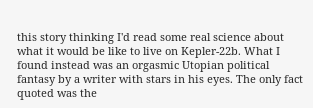this story thinking I'd read some real science about what it would be like to live on Kepler-22b. What I found instead was an orgasmic Utopian political fantasy by a writer with stars in his eyes. The only fact quoted was the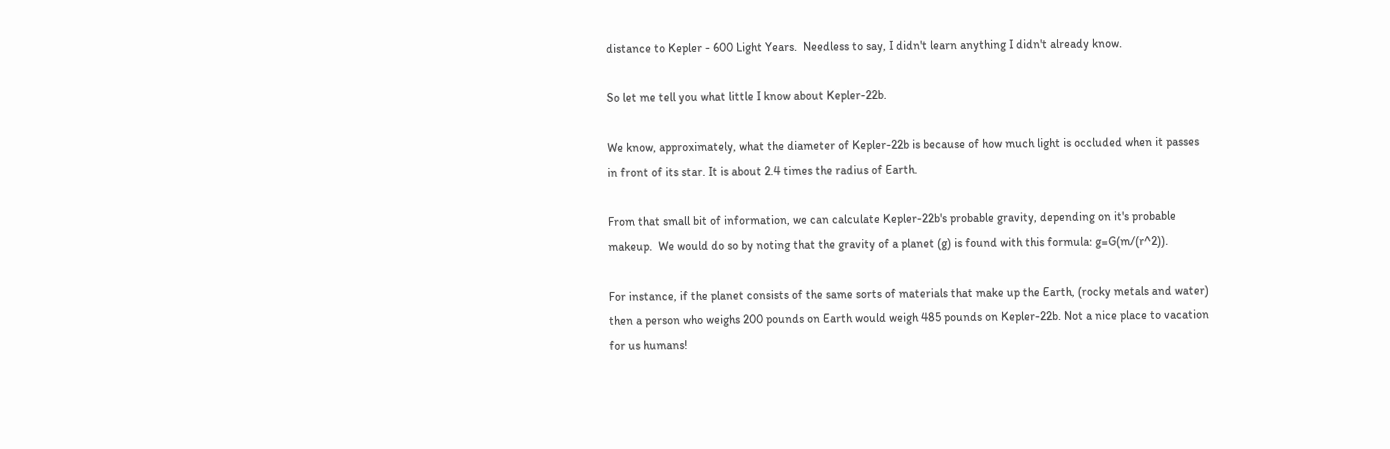distance to Kepler - 600 Light Years.  Needless to say, I didn't learn anything I didn't already know.

So let me tell you what little I know about Kepler-22b.

We know, approximately, what the diameter of Kepler-22b is because of how much light is occluded when it passes in front of its star. It is about 2.4 times the radius of Earth.

From that small bit of information, we can calculate Kepler-22b's probable gravity, depending on it's probable makeup.  We would do so by noting that the gravity of a planet (g) is found with this formula: g=G(m/(r^2)).

For instance, if the planet consists of the same sorts of materials that make up the Earth, (rocky metals and water) then a person who weighs 200 pounds on Earth would weigh 485 pounds on Kepler-22b. Not a nice place to vacation for us humans!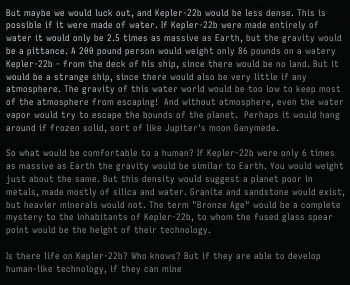But maybe we would luck out, and Kepler-22b would be less dense. This is possible if it were made of water. If Kepler-22b were made entirely of water it would only be 2.5 times as massive as Earth, but the gravity would be a pittance. A 200 pound person would weight only 86 pounds on a watery Kepler-22b - from the deck of his ship, since there would be no land. But it would be a strange ship, since there would also be very little if any atmosphere. The gravity of this water world would be too low to keep most of the atmosphere from escaping!  And without atmosphere, even the water vapor would try to escape the bounds of the planet.  Perhaps it would hang around if frozen solid, sort of like Jupiter's moon Ganymede.

So what would be comfortable to a human? If Kepler-22b were only 6 times as massive as Earth the gravity would be similar to Earth. You would weight just about the same. But this density would suggest a planet poor in metals, made mostly of silica and water. Granite and sandstone would exist, but heavier minerals would not. The term "Bronze Age" would be a complete mystery to the inhabitants of Kepler-22b, to whom the fused glass spear point would be the height of their technology.

Is there life on Kepler-22b? Who knows? But if they are able to develop human-like technology, if they can mine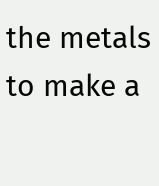the metals to make a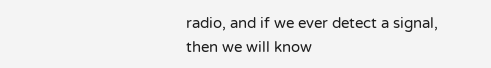radio, and if we ever detect a signal, then we will know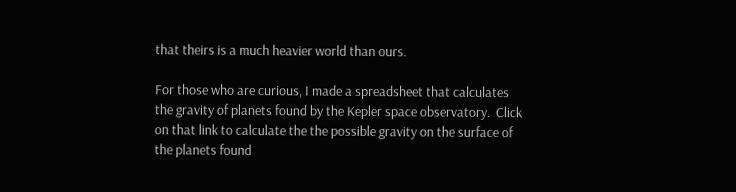that theirs is a much heavier world than ours.

For those who are curious, I made a spreadsheet that calculates the gravity of planets found by the Kepler space observatory.  Click on that link to calculate the the possible gravity on the surface of the planets found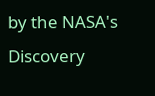by the NASA's Discovery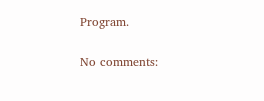Program.

No comments: